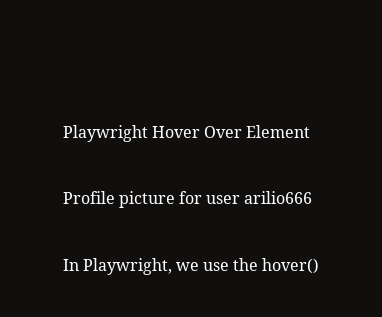Playwright Hover Over Element

Profile picture for user arilio666

In Playwright, we use the hover()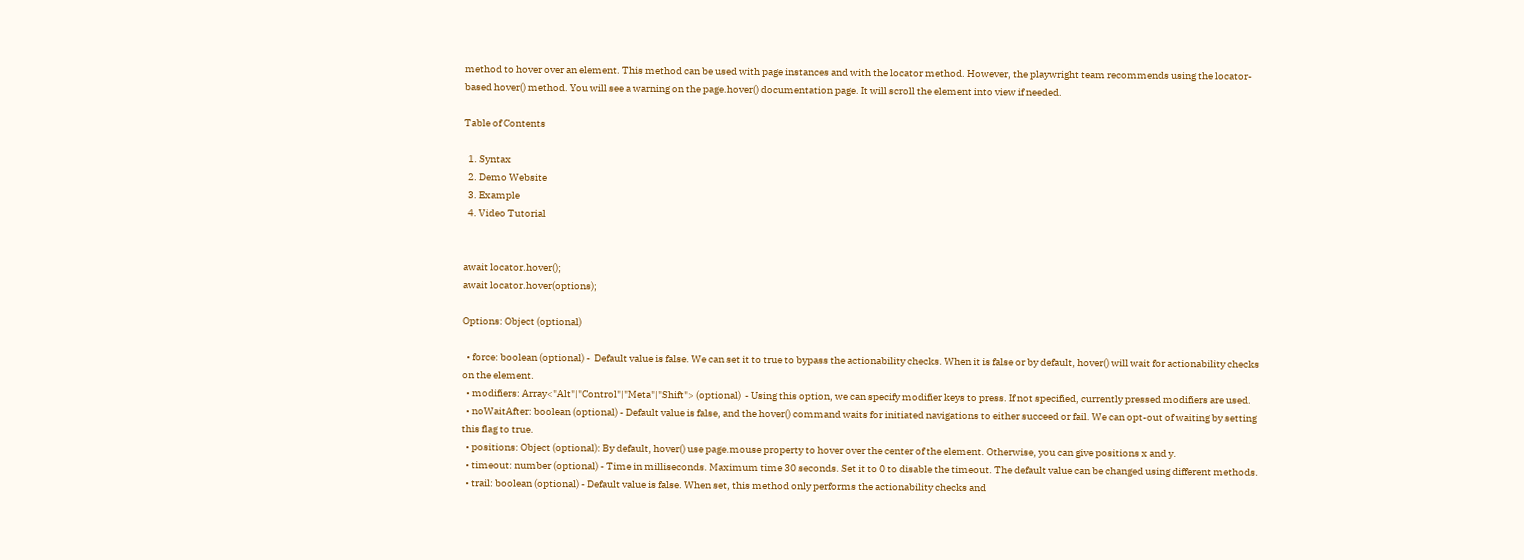method to hover over an element. This method can be used with page instances and with the locator method. However, the playwright team recommends using the locator-based hover() method. You will see a warning on the page.hover() documentation page. It will scroll the element into view if needed.

Table of Contents

  1. Syntax
  2. Demo Website
  3. Example
  4. Video Tutorial


await locator.hover();
await locator.hover(options);

Options: Object (optional)

  • force: boolean (optional) -  Default value is false. We can set it to true to bypass the actionability checks. When it is false or by default, hover() will wait for actionability checks on the element.
  • modifiers: Array<"Alt"|"Control"|"Meta"|"Shift"> (optional)  - Using this option, we can specify modifier keys to press. If not specified, currently pressed modifiers are used.
  • noWaitAfter: boolean (optional) - Default value is false, and the hover() command waits for initiated navigations to either succeed or fail. We can opt-out of waiting by setting this flag to true.
  • positions: Object (optional): By default, hover() use page.mouse property to hover over the center of the element. Otherwise, you can give positions x and y.
  • timeout: number (optional) - Time in milliseconds. Maximum time 30 seconds. Set it to 0 to disable the timeout. The default value can be changed using different methods.
  • trail: boolean (optional) - Default value is false. When set, this method only performs the actionability checks and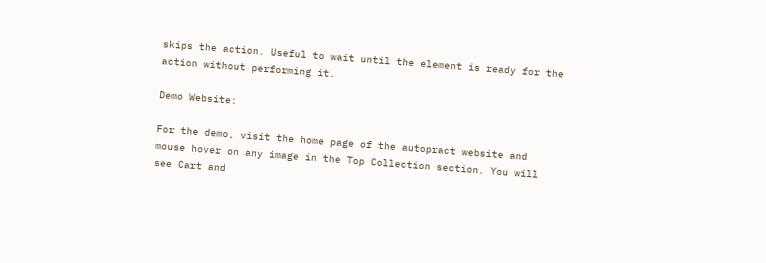skips the action. Useful to wait until the element is ready for the action without performing it.

Demo Website:

For the demo, visit the home page of the autopract website and mouse hover on any image in the Top Collection section. You will see Cart and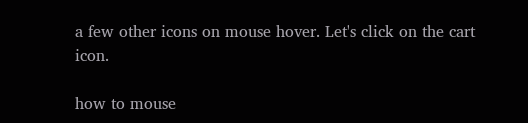a few other icons on mouse hover. Let's click on the cart icon.

how to mouse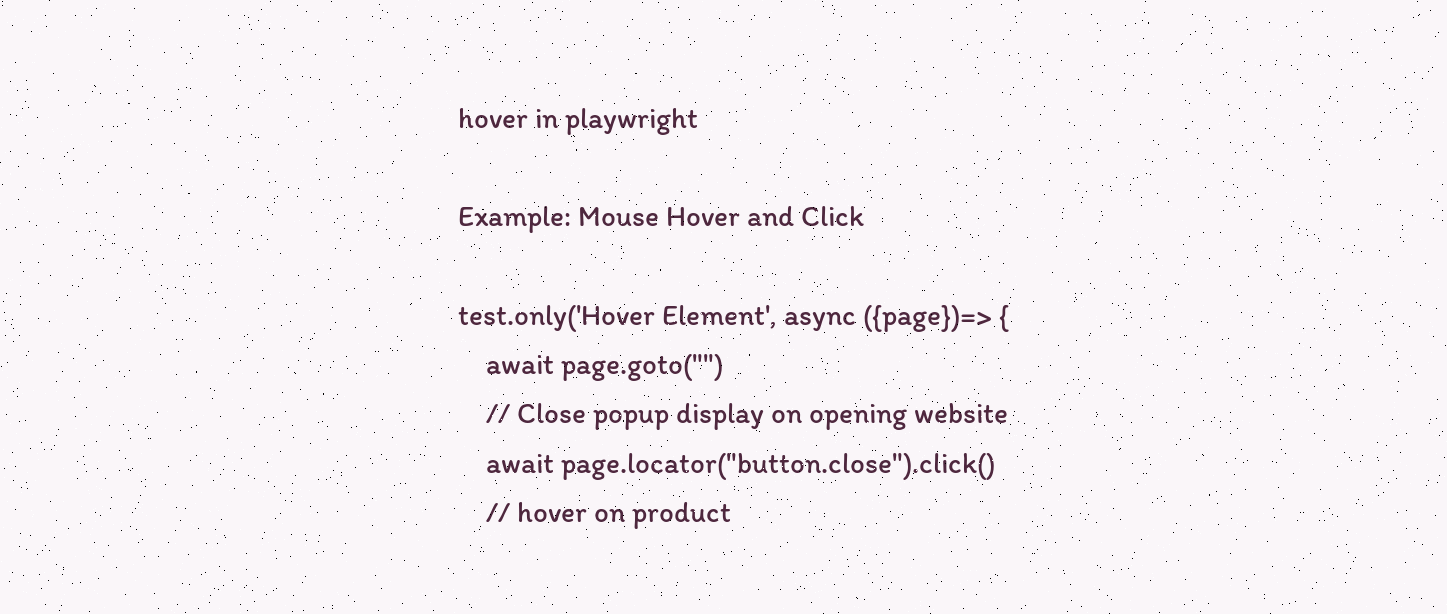hover in playwright

Example: Mouse Hover and Click

test.only('Hover Element', async ({page})=> {
    await page.goto("")
    // Close popup display on opening website
    await page.locator("button.close").click()
    // hover on product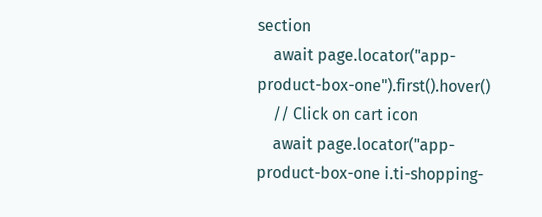section
    await page.locator("app-product-box-one").first().hover()
    // Click on cart icon
    await page.locator("app-product-box-one i.ti-shopping-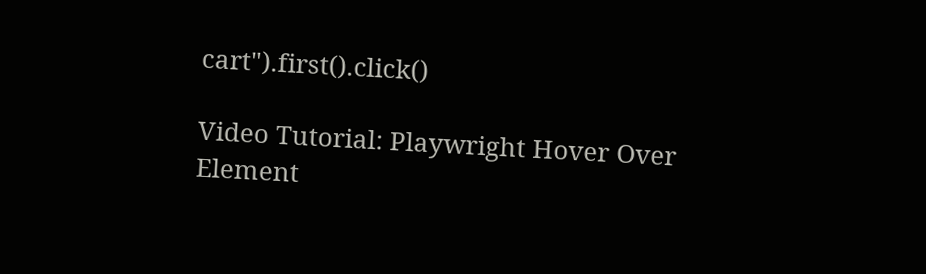cart").first().click()

Video Tutorial: Playwright Hover Over Element